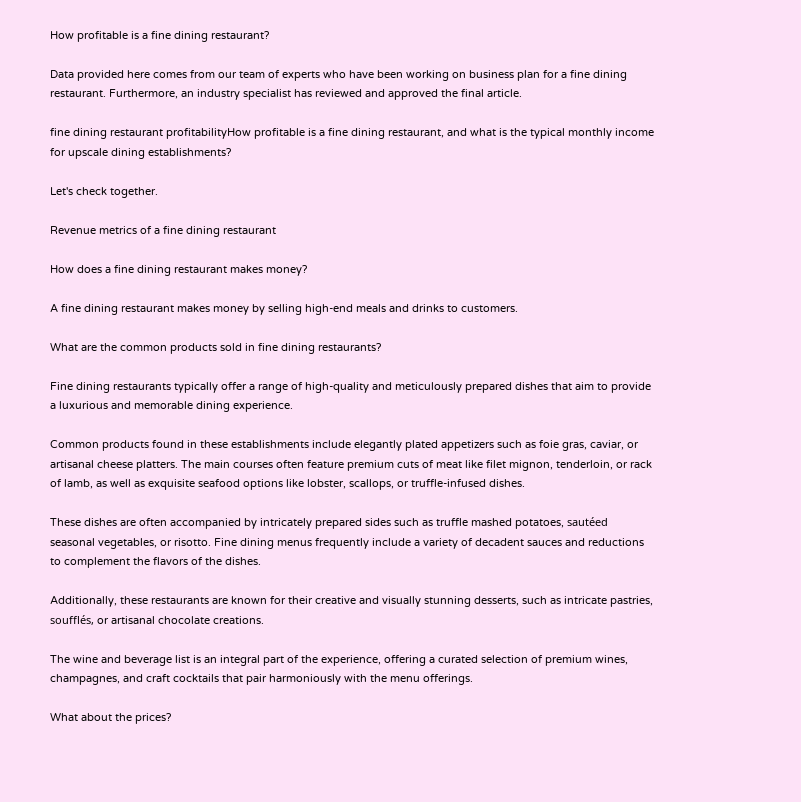How profitable is a fine dining restaurant?

Data provided here comes from our team of experts who have been working on business plan for a fine dining restaurant. Furthermore, an industry specialist has reviewed and approved the final article.

fine dining restaurant profitabilityHow profitable is a fine dining restaurant, and what is the typical monthly income for upscale dining establishments?

Let's check together.

Revenue metrics of a fine dining restaurant

How does a fine dining restaurant makes money?

A fine dining restaurant makes money by selling high-end meals and drinks to customers.

What are the common products sold in fine dining restaurants?

Fine dining restaurants typically offer a range of high-quality and meticulously prepared dishes that aim to provide a luxurious and memorable dining experience.

Common products found in these establishments include elegantly plated appetizers such as foie gras, caviar, or artisanal cheese platters. The main courses often feature premium cuts of meat like filet mignon, tenderloin, or rack of lamb, as well as exquisite seafood options like lobster, scallops, or truffle-infused dishes.

These dishes are often accompanied by intricately prepared sides such as truffle mashed potatoes, sautéed seasonal vegetables, or risotto. Fine dining menus frequently include a variety of decadent sauces and reductions to complement the flavors of the dishes.

Additionally, these restaurants are known for their creative and visually stunning desserts, such as intricate pastries, soufflés, or artisanal chocolate creations.

The wine and beverage list is an integral part of the experience, offering a curated selection of premium wines, champagnes, and craft cocktails that pair harmoniously with the menu offerings.

What about the prices?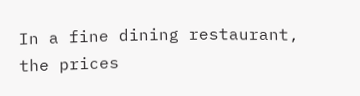In a fine dining restaurant, the prices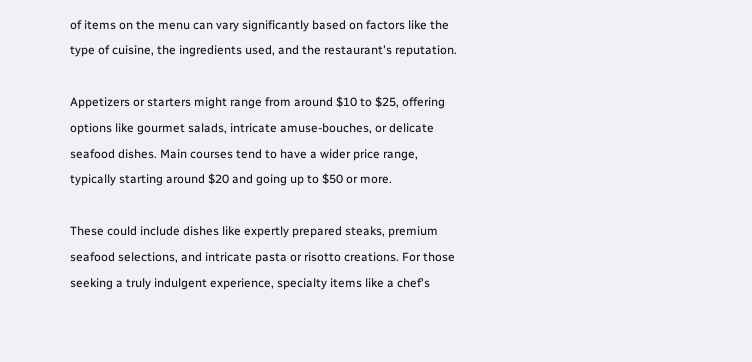of items on the menu can vary significantly based on factors like the type of cuisine, the ingredients used, and the restaurant's reputation.

Appetizers or starters might range from around $10 to $25, offering options like gourmet salads, intricate amuse-bouches, or delicate seafood dishes. Main courses tend to have a wider price range, typically starting around $20 and going up to $50 or more.

These could include dishes like expertly prepared steaks, premium seafood selections, and intricate pasta or risotto creations. For those seeking a truly indulgent experience, specialty items like a chef's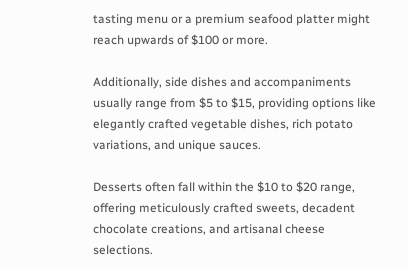tasting menu or a premium seafood platter might reach upwards of $100 or more.

Additionally, side dishes and accompaniments usually range from $5 to $15, providing options like elegantly crafted vegetable dishes, rich potato variations, and unique sauces.

Desserts often fall within the $10 to $20 range, offering meticulously crafted sweets, decadent chocolate creations, and artisanal cheese selections.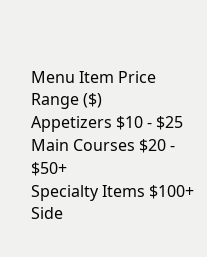Menu Item Price Range ($)
Appetizers $10 - $25
Main Courses $20 - $50+
Specialty Items $100+
Side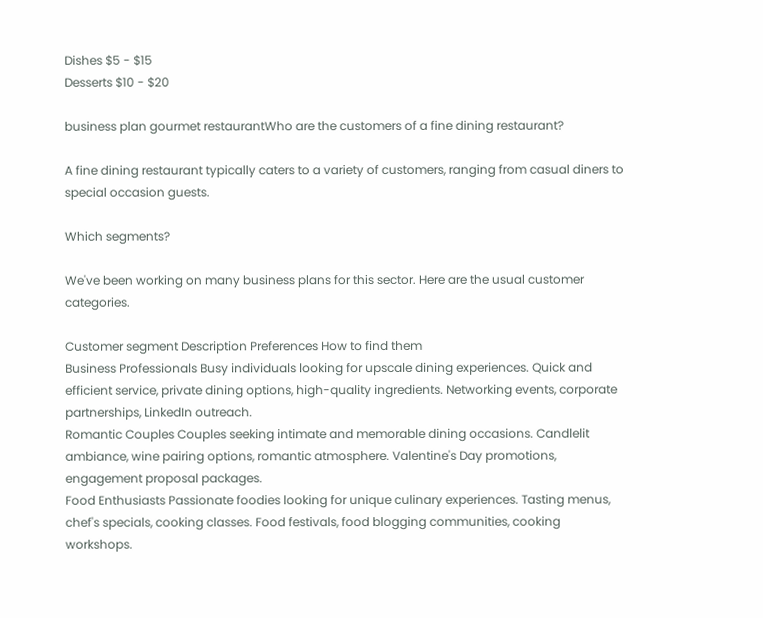Dishes $5 - $15
Desserts $10 - $20

business plan gourmet restaurantWho are the customers of a fine dining restaurant?

A fine dining restaurant typically caters to a variety of customers, ranging from casual diners to special occasion guests.

Which segments?

We've been working on many business plans for this sector. Here are the usual customer categories.

Customer segment Description Preferences How to find them
Business Professionals Busy individuals looking for upscale dining experiences. Quick and efficient service, private dining options, high-quality ingredients. Networking events, corporate partnerships, LinkedIn outreach.
Romantic Couples Couples seeking intimate and memorable dining occasions. Candlelit ambiance, wine pairing options, romantic atmosphere. Valentine's Day promotions, engagement proposal packages.
Food Enthusiasts Passionate foodies looking for unique culinary experiences. Tasting menus, chef's specials, cooking classes. Food festivals, food blogging communities, cooking workshops.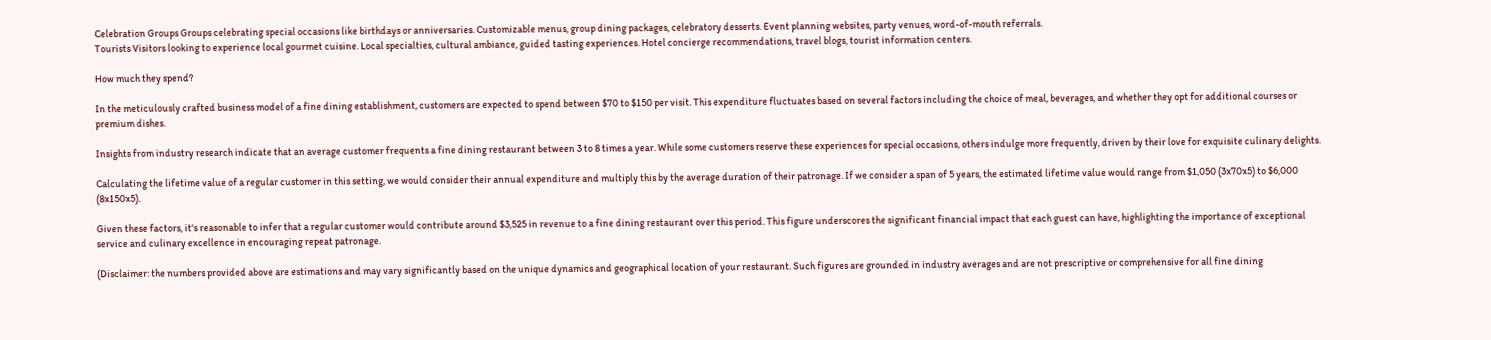Celebration Groups Groups celebrating special occasions like birthdays or anniversaries. Customizable menus, group dining packages, celebratory desserts. Event planning websites, party venues, word-of-mouth referrals.
Tourists Visitors looking to experience local gourmet cuisine. Local specialties, cultural ambiance, guided tasting experiences. Hotel concierge recommendations, travel blogs, tourist information centers.

How much they spend?

In the meticulously crafted business model of a fine dining establishment, customers are expected to spend between $70 to $150 per visit. This expenditure fluctuates based on several factors including the choice of meal, beverages, and whether they opt for additional courses or premium dishes.

Insights from industry research indicate that an average customer frequents a fine dining restaurant between 3 to 8 times a year. While some customers reserve these experiences for special occasions, others indulge more frequently, driven by their love for exquisite culinary delights.

Calculating the lifetime value of a regular customer in this setting, we would consider their annual expenditure and multiply this by the average duration of their patronage. If we consider a span of 5 years, the estimated lifetime value would range from $1,050 (3x70x5) to $6,000 (8x150x5).

Given these factors, it's reasonable to infer that a regular customer would contribute around $3,525 in revenue to a fine dining restaurant over this period. This figure underscores the significant financial impact that each guest can have, highlighting the importance of exceptional service and culinary excellence in encouraging repeat patronage.

(Disclaimer: the numbers provided above are estimations and may vary significantly based on the unique dynamics and geographical location of your restaurant. Such figures are grounded in industry averages and are not prescriptive or comprehensive for all fine dining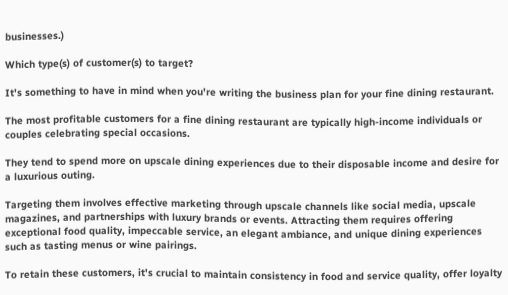businesses.)

Which type(s) of customer(s) to target?

It's something to have in mind when you're writing the business plan for your fine dining restaurant.

The most profitable customers for a fine dining restaurant are typically high-income individuals or couples celebrating special occasions.

They tend to spend more on upscale dining experiences due to their disposable income and desire for a luxurious outing.

Targeting them involves effective marketing through upscale channels like social media, upscale magazines, and partnerships with luxury brands or events. Attracting them requires offering exceptional food quality, impeccable service, an elegant ambiance, and unique dining experiences such as tasting menus or wine pairings.

To retain these customers, it's crucial to maintain consistency in food and service quality, offer loyalty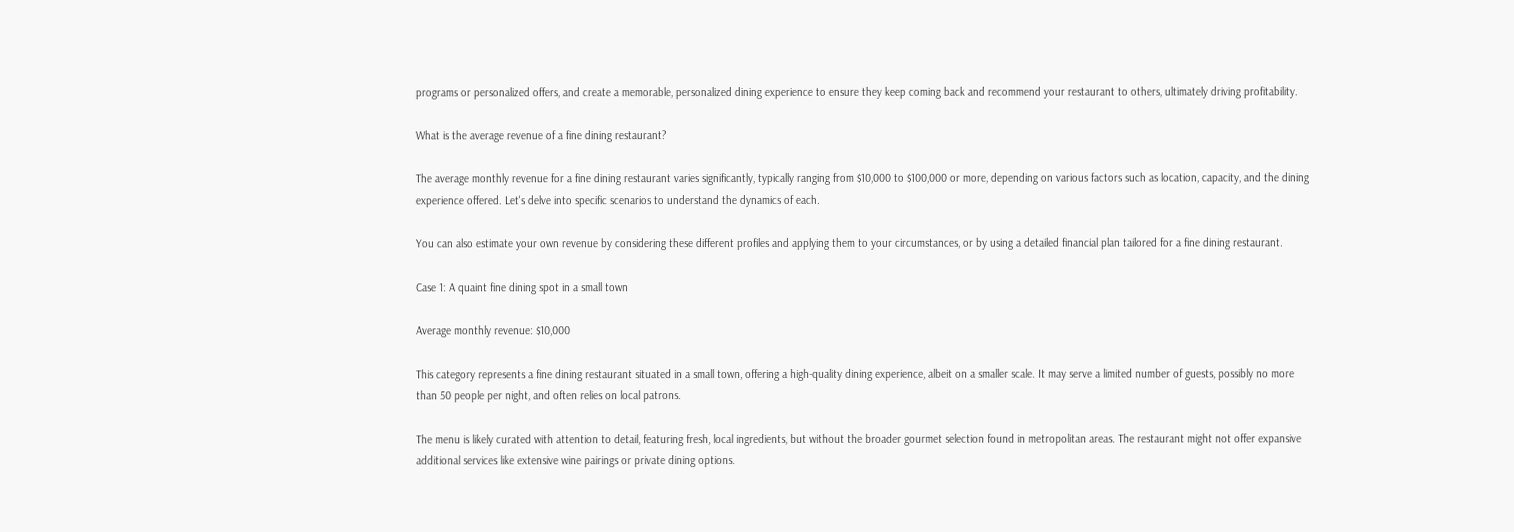programs or personalized offers, and create a memorable, personalized dining experience to ensure they keep coming back and recommend your restaurant to others, ultimately driving profitability.

What is the average revenue of a fine dining restaurant?

The average monthly revenue for a fine dining restaurant varies significantly, typically ranging from $10,000 to $100,000 or more, depending on various factors such as location, capacity, and the dining experience offered. Let's delve into specific scenarios to understand the dynamics of each.

You can also estimate your own revenue by considering these different profiles and applying them to your circumstances, or by using a detailed financial plan tailored for a fine dining restaurant.

Case 1: A quaint fine dining spot in a small town

Average monthly revenue: $10,000

This category represents a fine dining restaurant situated in a small town, offering a high-quality dining experience, albeit on a smaller scale. It may serve a limited number of guests, possibly no more than 50 people per night, and often relies on local patrons.

The menu is likely curated with attention to detail, featuring fresh, local ingredients, but without the broader gourmet selection found in metropolitan areas. The restaurant might not offer expansive additional services like extensive wine pairings or private dining options.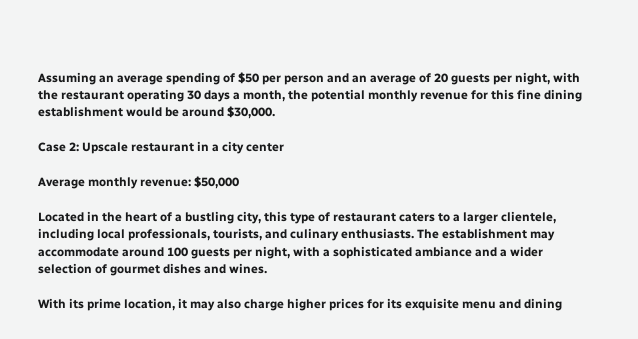Assuming an average spending of $50 per person and an average of 20 guests per night, with the restaurant operating 30 days a month, the potential monthly revenue for this fine dining establishment would be around $30,000.

Case 2: Upscale restaurant in a city center

Average monthly revenue: $50,000

Located in the heart of a bustling city, this type of restaurant caters to a larger clientele, including local professionals, tourists, and culinary enthusiasts. The establishment may accommodate around 100 guests per night, with a sophisticated ambiance and a wider selection of gourmet dishes and wines.

With its prime location, it may also charge higher prices for its exquisite menu and dining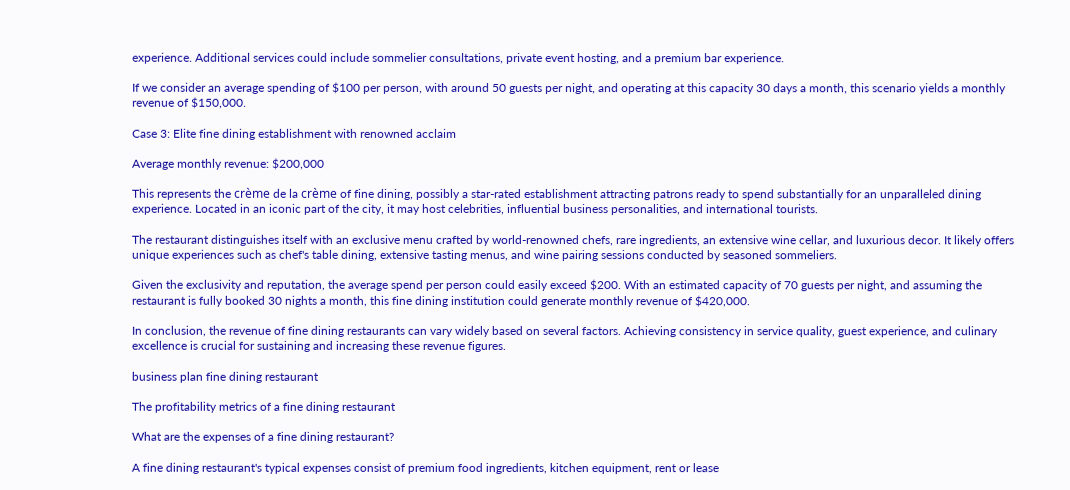experience. Additional services could include sommelier consultations, private event hosting, and a premium bar experience.

If we consider an average spending of $100 per person, with around 50 guests per night, and operating at this capacity 30 days a month, this scenario yields a monthly revenue of $150,000.

Case 3: Elite fine dining establishment with renowned acclaim

Average monthly revenue: $200,000

This represents the crème de la crème of fine dining, possibly a star-rated establishment attracting patrons ready to spend substantially for an unparalleled dining experience. Located in an iconic part of the city, it may host celebrities, influential business personalities, and international tourists.

The restaurant distinguishes itself with an exclusive menu crafted by world-renowned chefs, rare ingredients, an extensive wine cellar, and luxurious decor. It likely offers unique experiences such as chef's table dining, extensive tasting menus, and wine pairing sessions conducted by seasoned sommeliers.

Given the exclusivity and reputation, the average spend per person could easily exceed $200. With an estimated capacity of 70 guests per night, and assuming the restaurant is fully booked 30 nights a month, this fine dining institution could generate monthly revenue of $420,000.

In conclusion, the revenue of fine dining restaurants can vary widely based on several factors. Achieving consistency in service quality, guest experience, and culinary excellence is crucial for sustaining and increasing these revenue figures.

business plan fine dining restaurant

The profitability metrics of a fine dining restaurant

What are the expenses of a fine dining restaurant?

A fine dining restaurant's typical expenses consist of premium food ingredients, kitchen equipment, rent or lease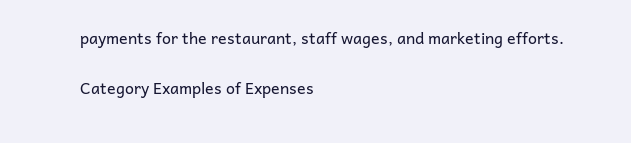payments for the restaurant, staff wages, and marketing efforts.

Category Examples of Expenses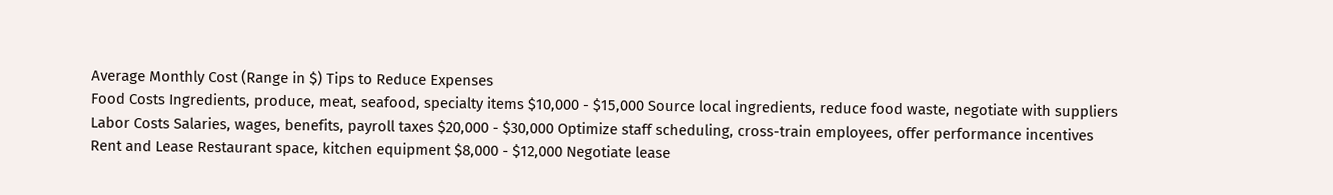Average Monthly Cost (Range in $) Tips to Reduce Expenses
Food Costs Ingredients, produce, meat, seafood, specialty items $10,000 - $15,000 Source local ingredients, reduce food waste, negotiate with suppliers
Labor Costs Salaries, wages, benefits, payroll taxes $20,000 - $30,000 Optimize staff scheduling, cross-train employees, offer performance incentives
Rent and Lease Restaurant space, kitchen equipment $8,000 - $12,000 Negotiate lease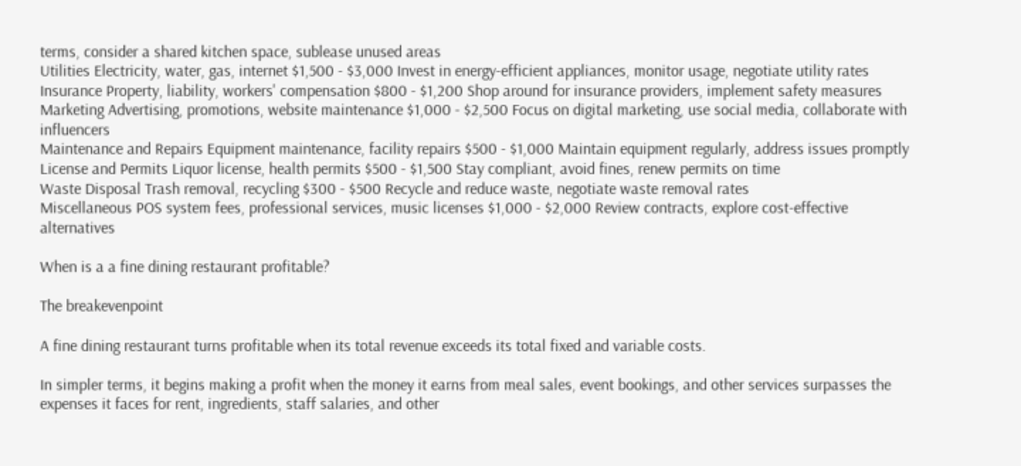terms, consider a shared kitchen space, sublease unused areas
Utilities Electricity, water, gas, internet $1,500 - $3,000 Invest in energy-efficient appliances, monitor usage, negotiate utility rates
Insurance Property, liability, workers' compensation $800 - $1,200 Shop around for insurance providers, implement safety measures
Marketing Advertising, promotions, website maintenance $1,000 - $2,500 Focus on digital marketing, use social media, collaborate with influencers
Maintenance and Repairs Equipment maintenance, facility repairs $500 - $1,000 Maintain equipment regularly, address issues promptly
License and Permits Liquor license, health permits $500 - $1,500 Stay compliant, avoid fines, renew permits on time
Waste Disposal Trash removal, recycling $300 - $500 Recycle and reduce waste, negotiate waste removal rates
Miscellaneous POS system fees, professional services, music licenses $1,000 - $2,000 Review contracts, explore cost-effective alternatives

When is a a fine dining restaurant profitable?

The breakevenpoint

A fine dining restaurant turns profitable when its total revenue exceeds its total fixed and variable costs.

In simpler terms, it begins making a profit when the money it earns from meal sales, event bookings, and other services surpasses the expenses it faces for rent, ingredients, staff salaries, and other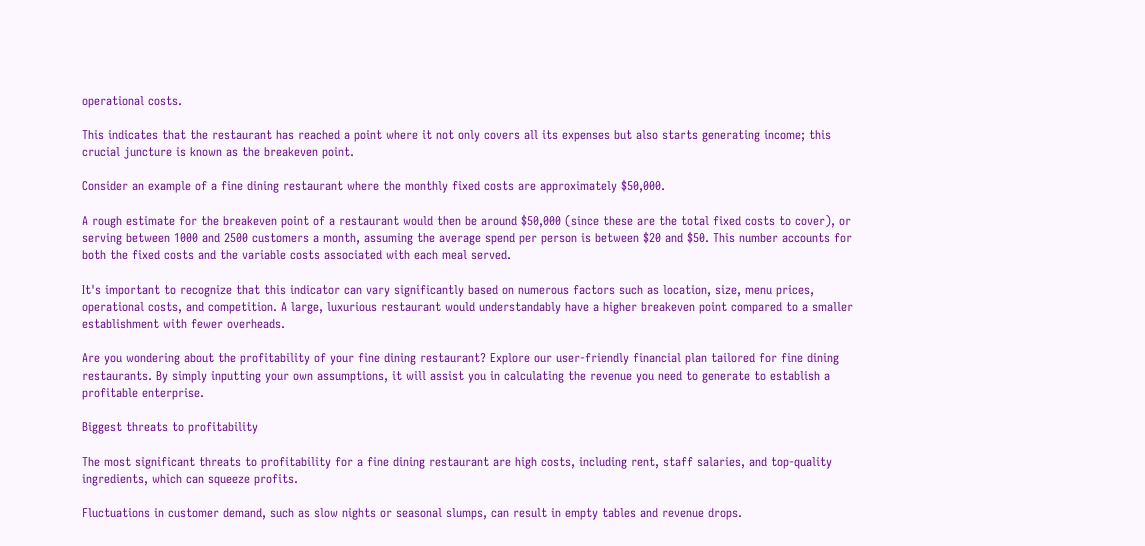operational costs.

This indicates that the restaurant has reached a point where it not only covers all its expenses but also starts generating income; this crucial juncture is known as the breakeven point.

Consider an example of a fine dining restaurant where the monthly fixed costs are approximately $50,000.

A rough estimate for the breakeven point of a restaurant would then be around $50,000 (since these are the total fixed costs to cover), or serving between 1000 and 2500 customers a month, assuming the average spend per person is between $20 and $50. This number accounts for both the fixed costs and the variable costs associated with each meal served.

It's important to recognize that this indicator can vary significantly based on numerous factors such as location, size, menu prices, operational costs, and competition. A large, luxurious restaurant would understandably have a higher breakeven point compared to a smaller establishment with fewer overheads.

Are you wondering about the profitability of your fine dining restaurant? Explore our user-friendly financial plan tailored for fine dining restaurants. By simply inputting your own assumptions, it will assist you in calculating the revenue you need to generate to establish a profitable enterprise.

Biggest threats to profitability

The most significant threats to profitability for a fine dining restaurant are high costs, including rent, staff salaries, and top-quality ingredients, which can squeeze profits.

Fluctuations in customer demand, such as slow nights or seasonal slumps, can result in empty tables and revenue drops.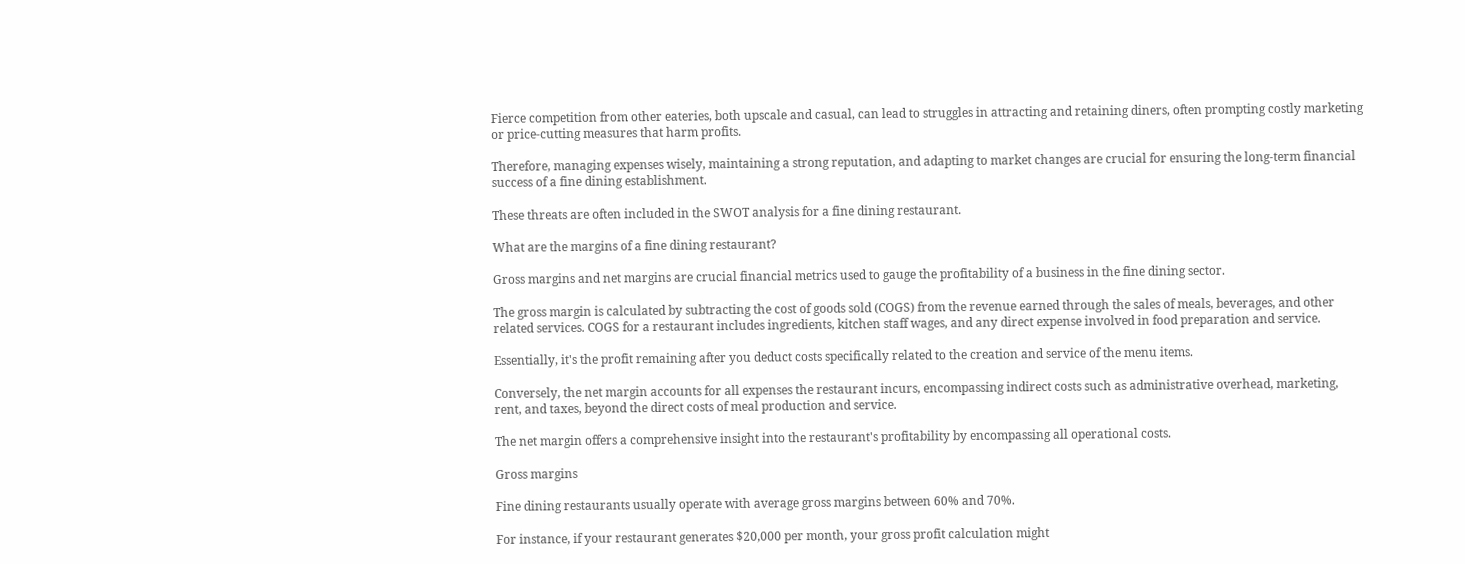Fierce competition from other eateries, both upscale and casual, can lead to struggles in attracting and retaining diners, often prompting costly marketing or price-cutting measures that harm profits.

Therefore, managing expenses wisely, maintaining a strong reputation, and adapting to market changes are crucial for ensuring the long-term financial success of a fine dining establishment.

These threats are often included in the SWOT analysis for a fine dining restaurant.

What are the margins of a fine dining restaurant?

Gross margins and net margins are crucial financial metrics used to gauge the profitability of a business in the fine dining sector.

The gross margin is calculated by subtracting the cost of goods sold (COGS) from the revenue earned through the sales of meals, beverages, and other related services. COGS for a restaurant includes ingredients, kitchen staff wages, and any direct expense involved in food preparation and service.

Essentially, it's the profit remaining after you deduct costs specifically related to the creation and service of the menu items.

Conversely, the net margin accounts for all expenses the restaurant incurs, encompassing indirect costs such as administrative overhead, marketing, rent, and taxes, beyond the direct costs of meal production and service.

The net margin offers a comprehensive insight into the restaurant's profitability by encompassing all operational costs.

Gross margins

Fine dining restaurants usually operate with average gross margins between 60% and 70%.

For instance, if your restaurant generates $20,000 per month, your gross profit calculation might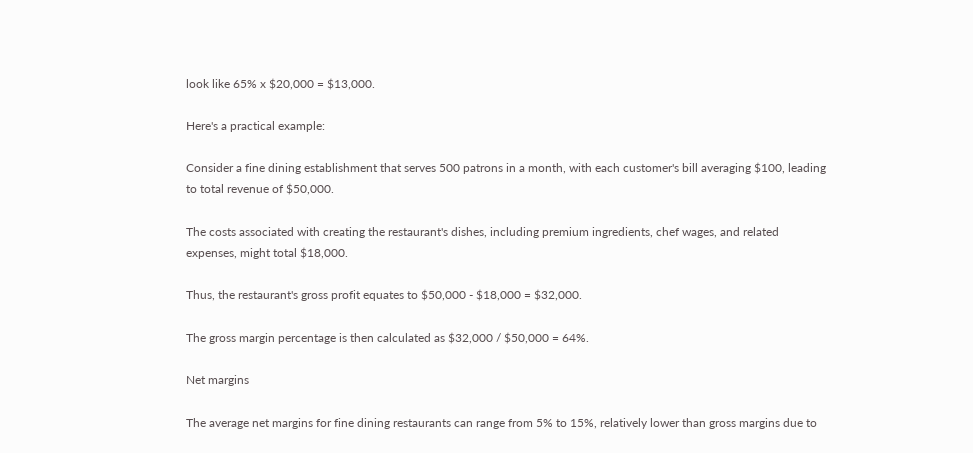look like 65% x $20,000 = $13,000.

Here's a practical example:

Consider a fine dining establishment that serves 500 patrons in a month, with each customer's bill averaging $100, leading to total revenue of $50,000.

The costs associated with creating the restaurant's dishes, including premium ingredients, chef wages, and related expenses, might total $18,000.

Thus, the restaurant's gross profit equates to $50,000 - $18,000 = $32,000.

The gross margin percentage is then calculated as $32,000 / $50,000 = 64%.

Net margins

The average net margins for fine dining restaurants can range from 5% to 15%, relatively lower than gross margins due to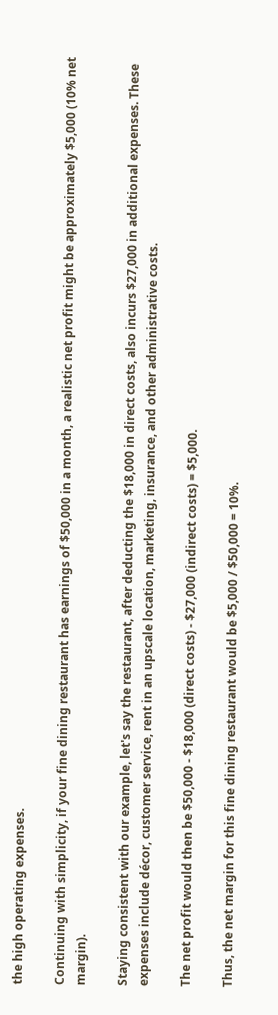the high operating expenses.

Continuing with simplicity, if your fine dining restaurant has earnings of $50,000 in a month, a realistic net profit might be approximately $5,000 (10% net margin).

Staying consistent with our example, let's say the restaurant, after deducting the $18,000 in direct costs, also incurs $27,000 in additional expenses. These expenses include décor, customer service, rent in an upscale location, marketing, insurance, and other administrative costs.

The net profit would then be $50,000 - $18,000 (direct costs) - $27,000 (indirect costs) = $5,000.

Thus, the net margin for this fine dining restaurant would be $5,000 / $50,000 = 10%.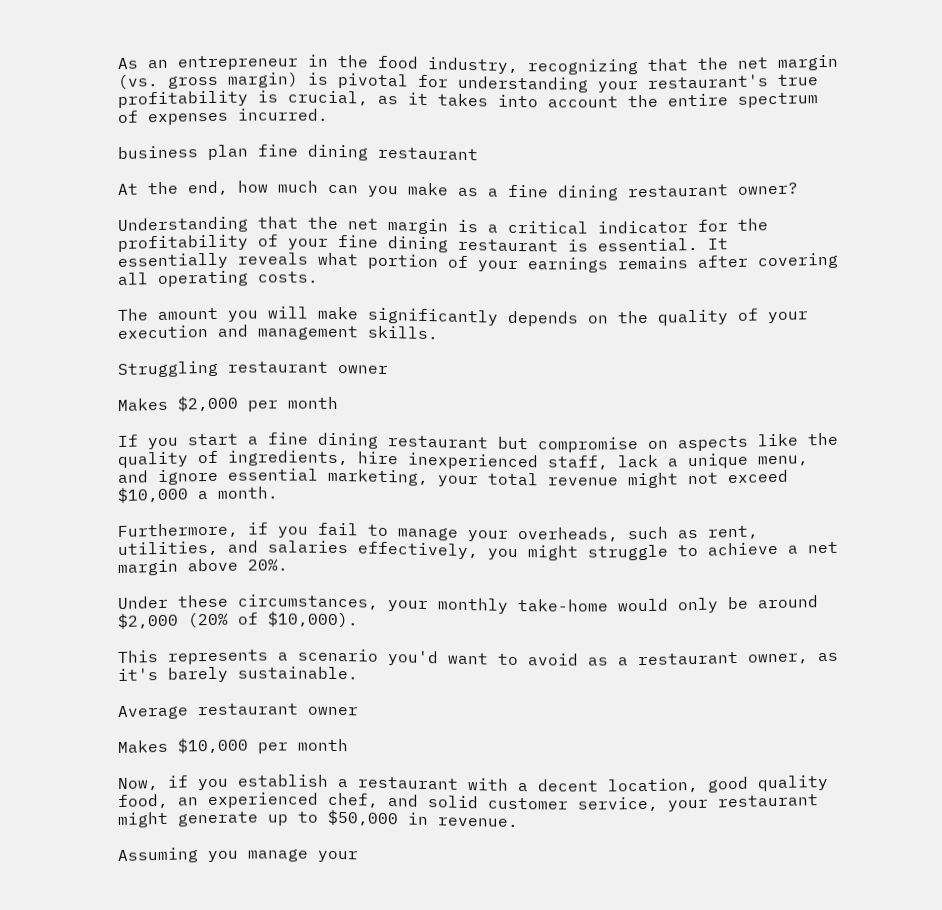As an entrepreneur in the food industry, recognizing that the net margin (vs. gross margin) is pivotal for understanding your restaurant's true profitability is crucial, as it takes into account the entire spectrum of expenses incurred.

business plan fine dining restaurant

At the end, how much can you make as a fine dining restaurant owner?

Understanding that the net margin is a critical indicator for the profitability of your fine dining restaurant is essential. It essentially reveals what portion of your earnings remains after covering all operating costs.

The amount you will make significantly depends on the quality of your execution and management skills.

Struggling restaurant owner

Makes $2,000 per month

If you start a fine dining restaurant but compromise on aspects like the quality of ingredients, hire inexperienced staff, lack a unique menu, and ignore essential marketing, your total revenue might not exceed $10,000 a month.

Furthermore, if you fail to manage your overheads, such as rent, utilities, and salaries effectively, you might struggle to achieve a net margin above 20%.

Under these circumstances, your monthly take-home would only be around $2,000 (20% of $10,000).

This represents a scenario you'd want to avoid as a restaurant owner, as it's barely sustainable.

Average restaurant owner

Makes $10,000 per month

Now, if you establish a restaurant with a decent location, good quality food, an experienced chef, and solid customer service, your restaurant might generate up to $50,000 in revenue.

Assuming you manage your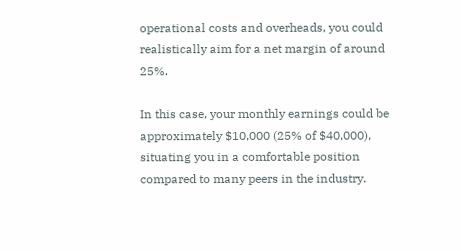operational costs and overheads, you could realistically aim for a net margin of around 25%.

In this case, your monthly earnings could be approximately $10,000 (25% of $40,000), situating you in a comfortable position compared to many peers in the industry.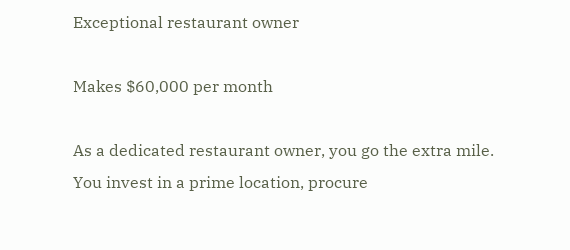Exceptional restaurant owner

Makes $60,000 per month

As a dedicated restaurant owner, you go the extra mile. You invest in a prime location, procure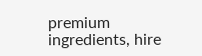premium ingredients, hire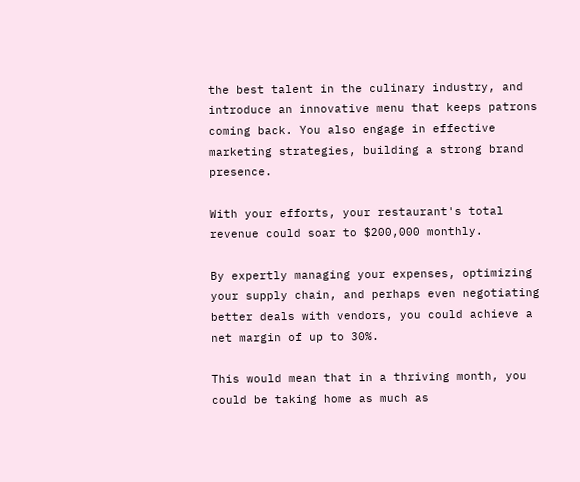the best talent in the culinary industry, and introduce an innovative menu that keeps patrons coming back. You also engage in effective marketing strategies, building a strong brand presence.

With your efforts, your restaurant's total revenue could soar to $200,000 monthly.

By expertly managing your expenses, optimizing your supply chain, and perhaps even negotiating better deals with vendors, you could achieve a net margin of up to 30%.

This would mean that in a thriving month, you could be taking home as much as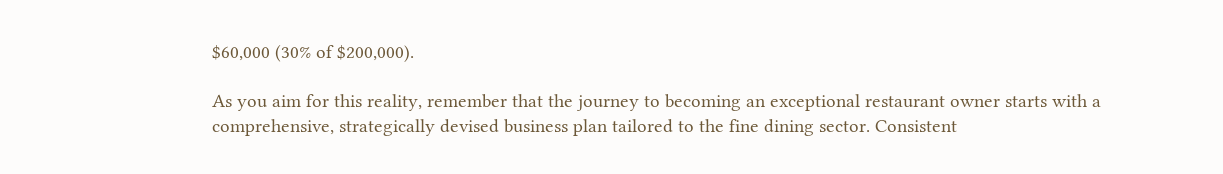$60,000 (30% of $200,000).

As you aim for this reality, remember that the journey to becoming an exceptional restaurant owner starts with a comprehensive, strategically devised business plan tailored to the fine dining sector. Consistent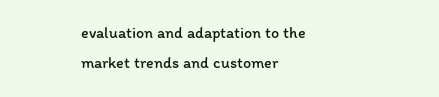evaluation and adaptation to the market trends and customer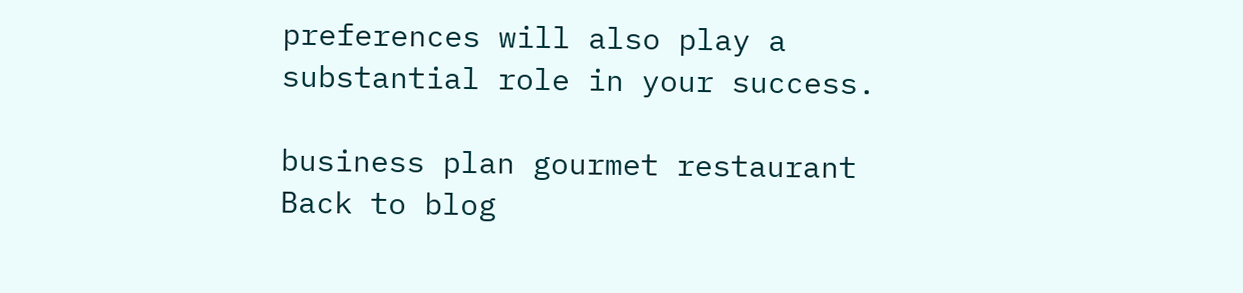preferences will also play a substantial role in your success.

business plan gourmet restaurant
Back to blog